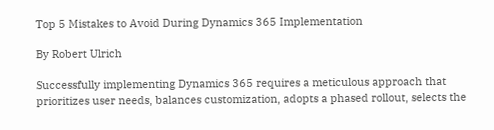Top 5 Mistakes to Avoid During Dynamics 365 Implementation

By Robert Ulrich

Successfully implementing Dynamics 365 requires a meticulous approach that prioritizes user needs, balances customization, adopts a phased rollout, selects the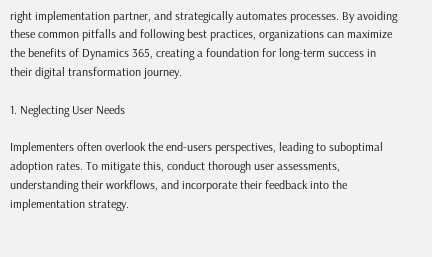right implementation partner, and strategically automates processes. By avoiding these common pitfalls and following best practices, organizations can maximize the benefits of Dynamics 365, creating a foundation for long-term success in their digital transformation journey.

1. Neglecting User Needs

Implementers often overlook the end-users perspectives, leading to suboptimal adoption rates. To mitigate this, conduct thorough user assessments, understanding their workflows, and incorporate their feedback into the implementation strategy.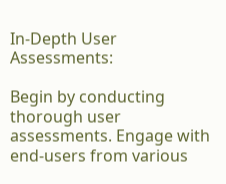In-Depth User Assessments:

Begin by conducting thorough user assessments. Engage with end-users from various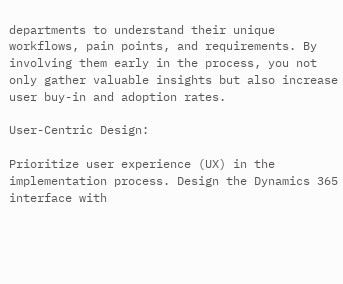departments to understand their unique workflows, pain points, and requirements. By involving them early in the process, you not only gather valuable insights but also increase user buy-in and adoption rates.

User-Centric Design:

Prioritize user experience (UX) in the implementation process. Design the Dynamics 365 interface with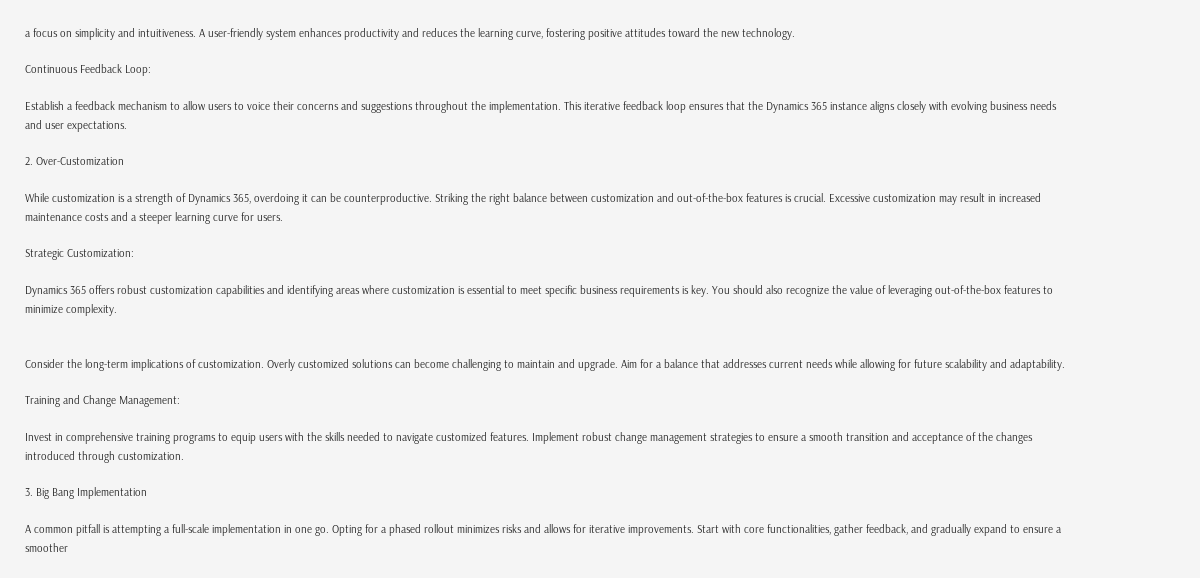a focus on simplicity and intuitiveness. A user-friendly system enhances productivity and reduces the learning curve, fostering positive attitudes toward the new technology.

Continuous Feedback Loop:

Establish a feedback mechanism to allow users to voice their concerns and suggestions throughout the implementation. This iterative feedback loop ensures that the Dynamics 365 instance aligns closely with evolving business needs and user expectations.

2. Over-Customization

While customization is a strength of Dynamics 365, overdoing it can be counterproductive. Striking the right balance between customization and out-of-the-box features is crucial. Excessive customization may result in increased maintenance costs and a steeper learning curve for users.

Strategic Customization:

Dynamics 365 offers robust customization capabilities and identifying areas where customization is essential to meet specific business requirements is key. You should also recognize the value of leveraging out-of-the-box features to minimize complexity.


Consider the long-term implications of customization. Overly customized solutions can become challenging to maintain and upgrade. Aim for a balance that addresses current needs while allowing for future scalability and adaptability.

Training and Change Management:

Invest in comprehensive training programs to equip users with the skills needed to navigate customized features. Implement robust change management strategies to ensure a smooth transition and acceptance of the changes introduced through customization.

3. Big Bang Implementation

A common pitfall is attempting a full-scale implementation in one go. Opting for a phased rollout minimizes risks and allows for iterative improvements. Start with core functionalities, gather feedback, and gradually expand to ensure a smoother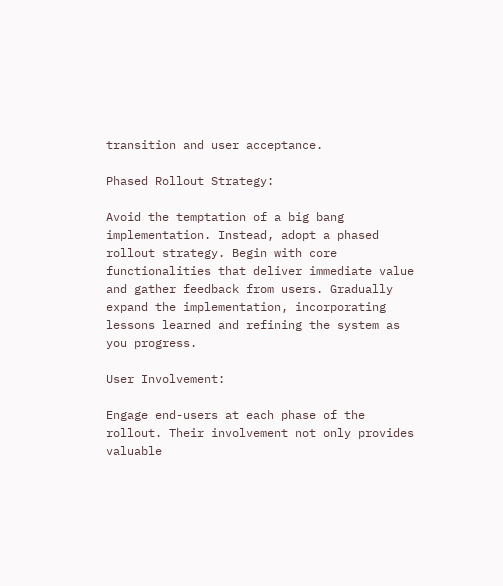transition and user acceptance.

Phased Rollout Strategy:

Avoid the temptation of a big bang implementation. Instead, adopt a phased rollout strategy. Begin with core functionalities that deliver immediate value and gather feedback from users. Gradually expand the implementation, incorporating lessons learned and refining the system as you progress.

User Involvement:

Engage end-users at each phase of the rollout. Their involvement not only provides valuable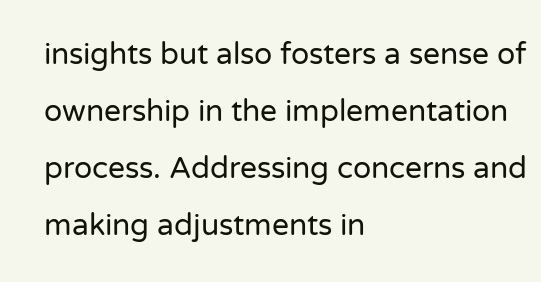insights but also fosters a sense of ownership in the implementation process. Addressing concerns and making adjustments in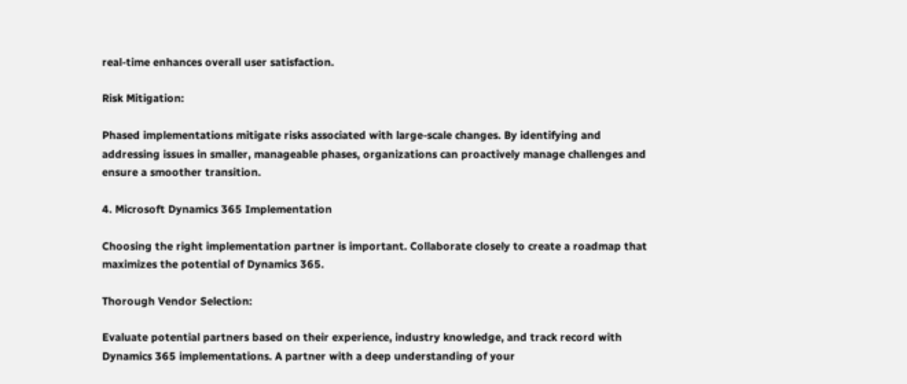real-time enhances overall user satisfaction.

Risk Mitigation:

Phased implementations mitigate risks associated with large-scale changes. By identifying and addressing issues in smaller, manageable phases, organizations can proactively manage challenges and ensure a smoother transition.

4. Microsoft Dynamics 365 Implementation

Choosing the right implementation partner is important. Collaborate closely to create a roadmap that maximizes the potential of Dynamics 365.

Thorough Vendor Selection:

Evaluate potential partners based on their experience, industry knowledge, and track record with Dynamics 365 implementations. A partner with a deep understanding of your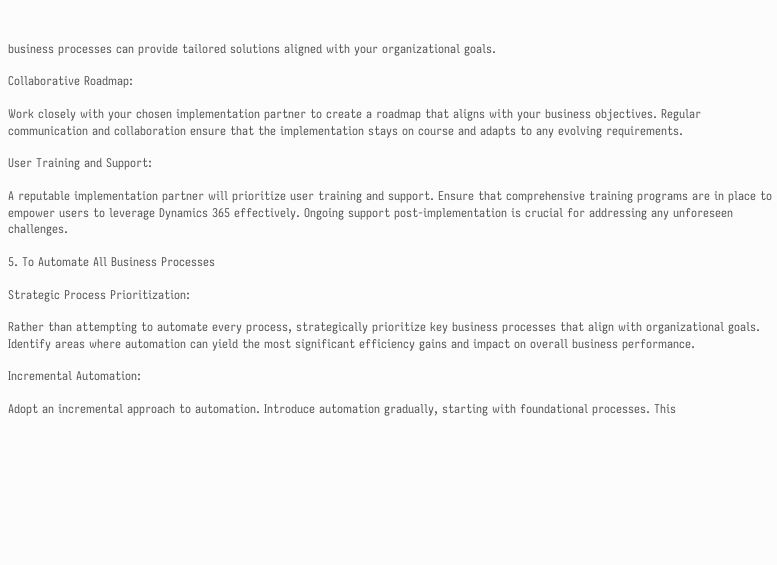business processes can provide tailored solutions aligned with your organizational goals.

Collaborative Roadmap:

Work closely with your chosen implementation partner to create a roadmap that aligns with your business objectives. Regular communication and collaboration ensure that the implementation stays on course and adapts to any evolving requirements.

User Training and Support:

A reputable implementation partner will prioritize user training and support. Ensure that comprehensive training programs are in place to empower users to leverage Dynamics 365 effectively. Ongoing support post-implementation is crucial for addressing any unforeseen challenges.

5. To Automate All Business Processes

Strategic Process Prioritization:

Rather than attempting to automate every process, strategically prioritize key business processes that align with organizational goals. Identify areas where automation can yield the most significant efficiency gains and impact on overall business performance.

Incremental Automation:

Adopt an incremental approach to automation. Introduce automation gradually, starting with foundational processes. This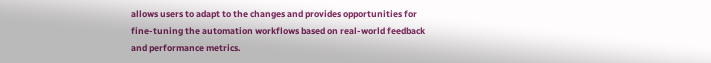allows users to adapt to the changes and provides opportunities for fine-tuning the automation workflows based on real-world feedback and performance metrics.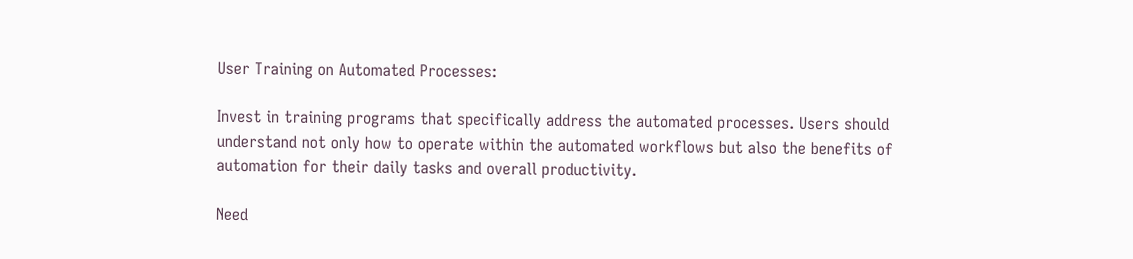User Training on Automated Processes:

Invest in training programs that specifically address the automated processes. Users should understand not only how to operate within the automated workflows but also the benefits of automation for their daily tasks and overall productivity.

Need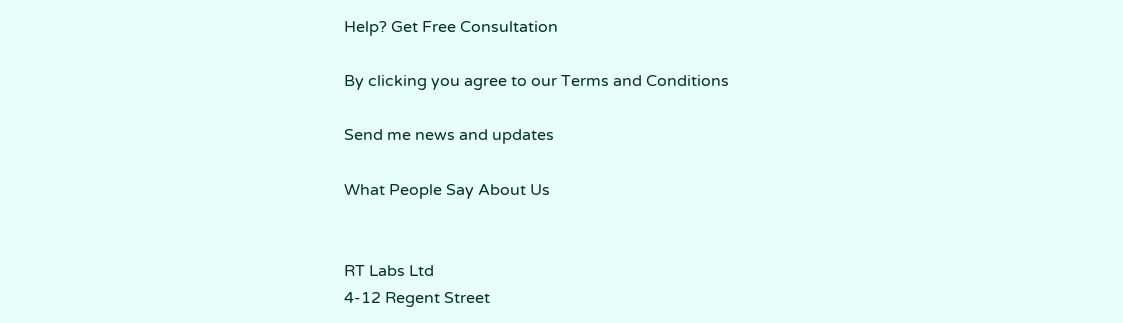Help? Get Free Consultation

By clicking you agree to our Terms and Conditions

Send me news and updates

What People Say About Us


RT Labs Ltd
4-12 Regent Street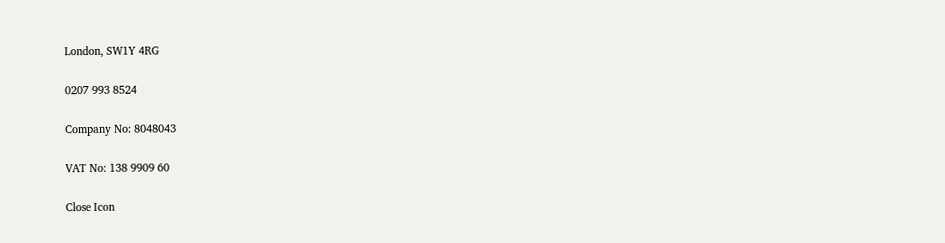London, SW1Y 4RG

0207 993 8524

Company No: 8048043

VAT No: 138 9909 60

Close Icon